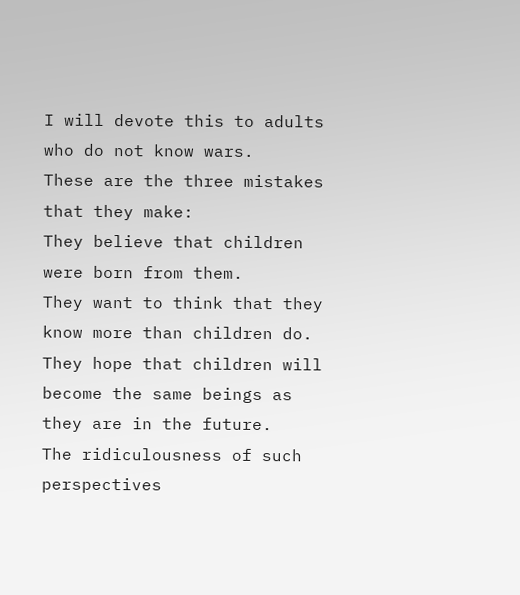I will devote this to adults who do not know wars.
These are the three mistakes that they make:
They believe that children were born from them.
They want to think that they know more than children do.
They hope that children will become the same beings as they are in the future.
The ridiculousness of such perspectives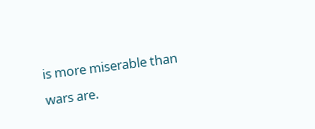is more miserable than wars are.